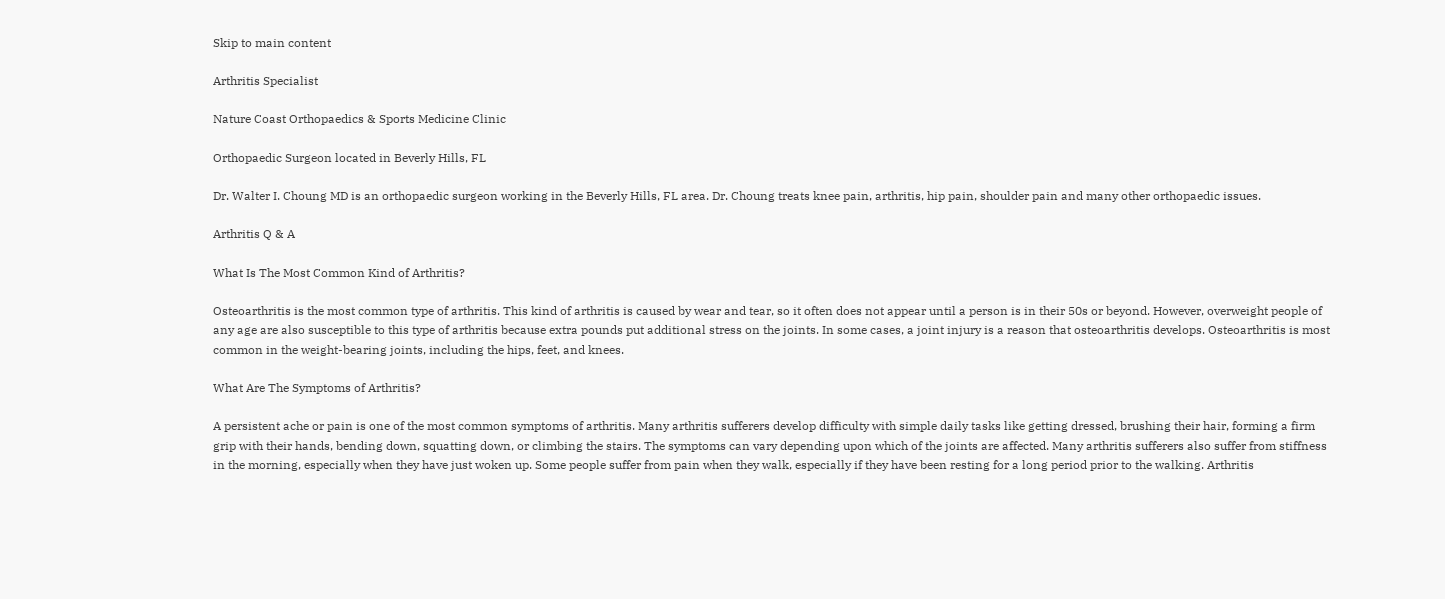Skip to main content

Arthritis Specialist

Nature Coast Orthopaedics & Sports Medicine Clinic

Orthopaedic Surgeon located in Beverly Hills, FL

Dr. Walter I. Choung MD is an orthopaedic surgeon working in the Beverly Hills, FL area. Dr. Choung treats knee pain, arthritis, hip pain, shoulder pain and many other orthopaedic issues.

Arthritis Q & A

What Is The Most Common Kind of Arthritis?

Osteoarthritis is the most common type of arthritis. This kind of arthritis is caused by wear and tear, so it often does not appear until a person is in their 50s or beyond. However, overweight people of any age are also susceptible to this type of arthritis because extra pounds put additional stress on the joints. In some cases, a joint injury is a reason that osteoarthritis develops. Osteoarthritis is most common in the weight-bearing joints, including the hips, feet, and knees.

What Are The Symptoms of Arthritis?

A persistent ache or pain is one of the most common symptoms of arthritis. Many arthritis sufferers develop difficulty with simple daily tasks like getting dressed, brushing their hair, forming a firm grip with their hands, bending down, squatting down, or climbing the stairs. The symptoms can vary depending upon which of the joints are affected. Many arthritis sufferers also suffer from stiffness in the morning, especially when they have just woken up. Some people suffer from pain when they walk, especially if they have been resting for a long period prior to the walking. Arthritis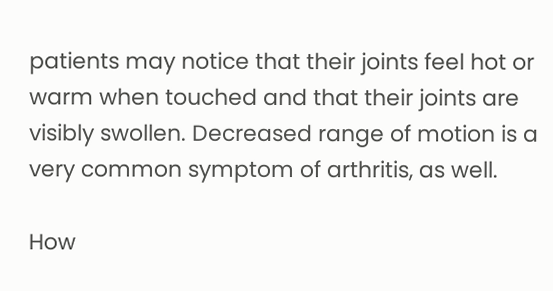patients may notice that their joints feel hot or warm when touched and that their joints are visibly swollen. Decreased range of motion is a very common symptom of arthritis, as well.

How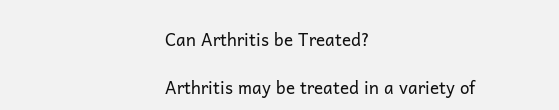Can Arthritis be Treated?

Arthritis may be treated in a variety of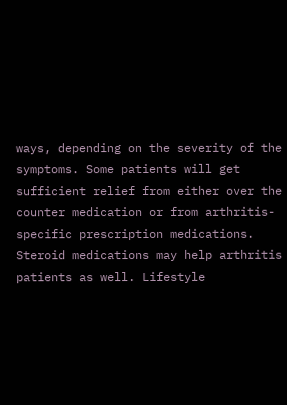ways, depending on the severity of the symptoms. Some patients will get sufficient relief from either over the counter medication or from arthritis-specific prescription medications. Steroid medications may help arthritis patients as well. Lifestyle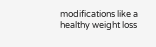modifications like a healthy weight loss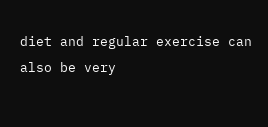diet and regular exercise can also be very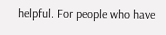helpful. For people who have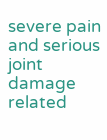severe pain and serious joint damage related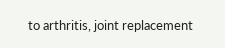to arthritis, joint replacement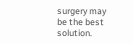surgery may be the best solution.